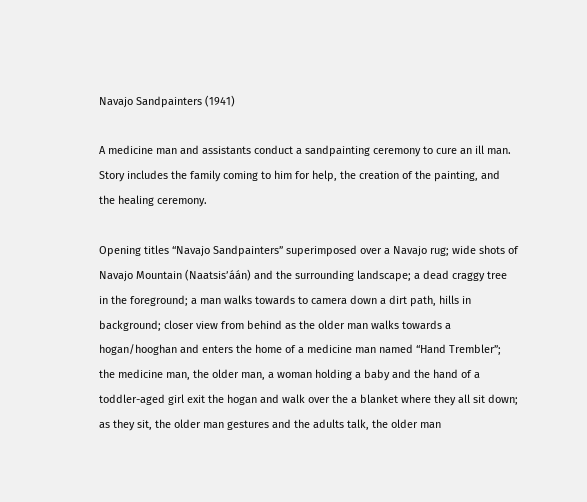Navajo Sandpainters (1941)

A medicine man and assistants conduct a sandpainting ceremony to cure an ill man. Story includes the family coming to him for help, the creation of the painting, and the healing ceremony.

Opening titles “Navajo Sandpainters” superimposed over a Navajo rug; wide shots of Navajo Mountain (Naatsisʼáán) and the surrounding landscape; a dead craggy tree in the foreground; a man walks towards to camera down a dirt path, hills in background; closer view from behind as the older man walks towards a hogan/hooghan and enters the home of a medicine man named “Hand Trembler”; the medicine man, the older man, a woman holding a baby and the hand of a toddler-aged girl exit the hogan and walk over the a blanket where they all sit down; as they sit, the older man gestures and the adults talk, the older man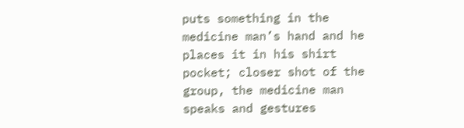puts something in the medicine man’s hand and he places it in his shirt pocket; closer shot of the group, the medicine man speaks and gestures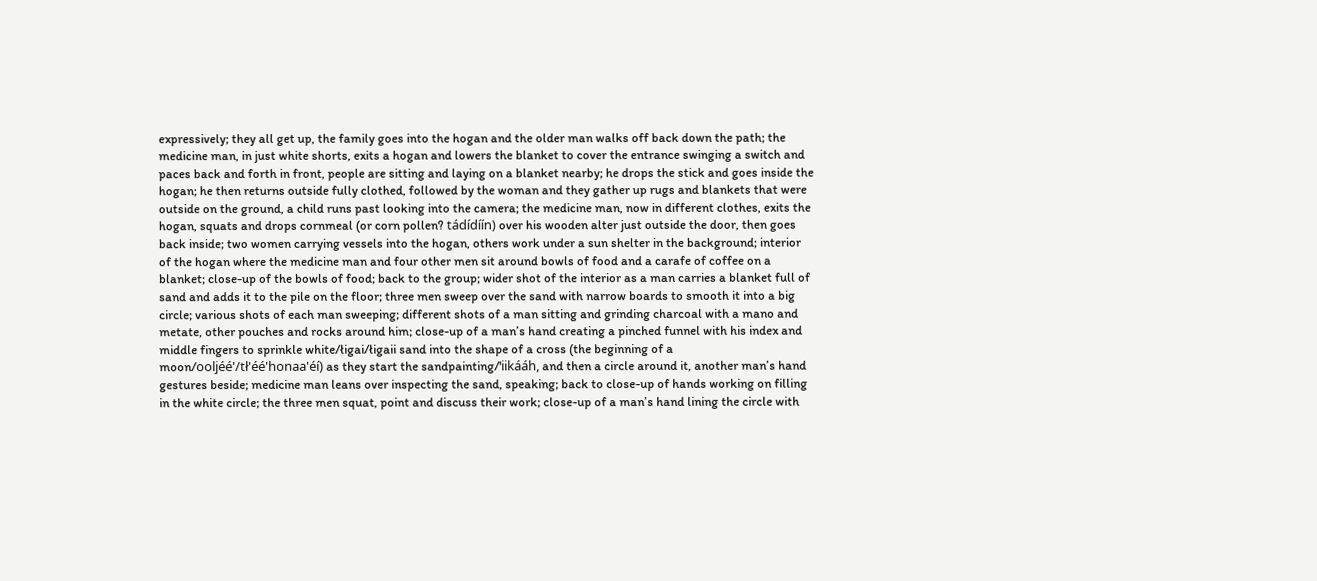expressively; they all get up, the family goes into the hogan and the older man walks off back down the path; the medicine man, in just white shorts, exits a hogan and lowers the blanket to cover the entrance swinging a switch and paces back and forth in front, people are sitting and laying on a blanket nearby; he drops the stick and goes inside the hogan; he then returns outside fully clothed, followed by the woman and they gather up rugs and blankets that were outside on the ground, a child runs past looking into the camera; the medicine man, now in different clothes, exits the hogan, squats and drops cornmeal (or corn pollen? tádídíín) over his wooden alter just outside the door, then goes back inside; two women carrying vessels into the hogan, others work under a sun shelter in the background; interior of the hogan where the medicine man and four other men sit around bowls of food and a carafe of coffee on a blanket; close-up of the bowls of food; back to the group; wider shot of the interior as a man carries a blanket full of sand and adds it to the pile on the floor; three men sweep over the sand with narrow boards to smooth it into a big circle; various shots of each man sweeping; different shots of a man sitting and grinding charcoal with a mano and metate, other pouches and rocks around him; close-up of a man’s hand creating a pinched funnel with his index and middle fingers to sprinkle white/łigai/łigaii sand into the shape of a cross (the beginning of a moon/ooljéé'/tł'éé'honaa'éí) as they start the sandpainting/'iikááh, and then a circle around it, another man’s hand gestures beside; medicine man leans over inspecting the sand, speaking; back to close-up of hands working on filling in the white circle; the three men squat, point and discuss their work; close-up of a man’s hand lining the circle with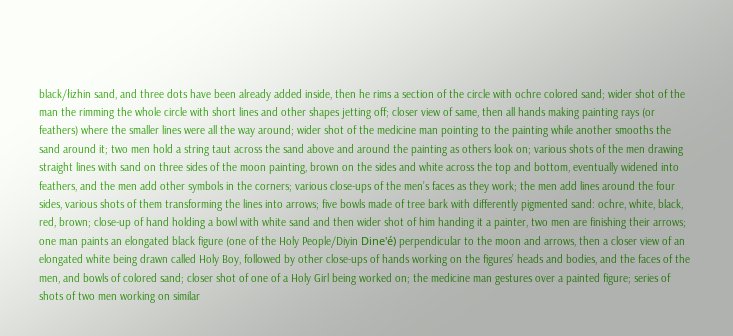black/łizhin sand, and three dots have been already added inside, then he rims a section of the circle with ochre colored sand; wider shot of the man the rimming the whole circle with short lines and other shapes jetting off; closer view of same, then all hands making painting rays (or feathers) where the smaller lines were all the way around; wider shot of the medicine man pointing to the painting while another smooths the sand around it; two men hold a string taut across the sand above and around the painting as others look on; various shots of the men drawing straight lines with sand on three sides of the moon painting, brown on the sides and white across the top and bottom, eventually widened into feathers, and the men add other symbols in the corners; various close-ups of the men’s faces as they work; the men add lines around the four sides, various shots of them transforming the lines into arrows; five bowls made of tree bark with differently pigmented sand: ochre, white, black, red, brown; close-up of hand holding a bowl with white sand and then wider shot of him handing it a painter, two men are finishing their arrows; one man paints an elongated black figure (one of the Holy People/Diyin Dine'é) perpendicular to the moon and arrows, then a closer view of an elongated white being drawn called Holy Boy, followed by other close-ups of hands working on the figures’ heads and bodies, and the faces of the men, and bowls of colored sand; closer shot of one of a Holy Girl being worked on; the medicine man gestures over a painted figure; series of shots of two men working on similar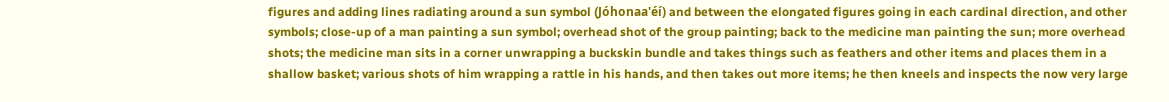figures and adding lines radiating around a sun symbol (Jóhonaa'éí) and between the elongated figures going in each cardinal direction, and other symbols; close-up of a man painting a sun symbol; overhead shot of the group painting; back to the medicine man painting the sun; more overhead shots; the medicine man sits in a corner unwrapping a buckskin bundle and takes things such as feathers and other items and places them in a shallow basket; various shots of him wrapping a rattle in his hands, and then takes out more items; he then kneels and inspects the now very large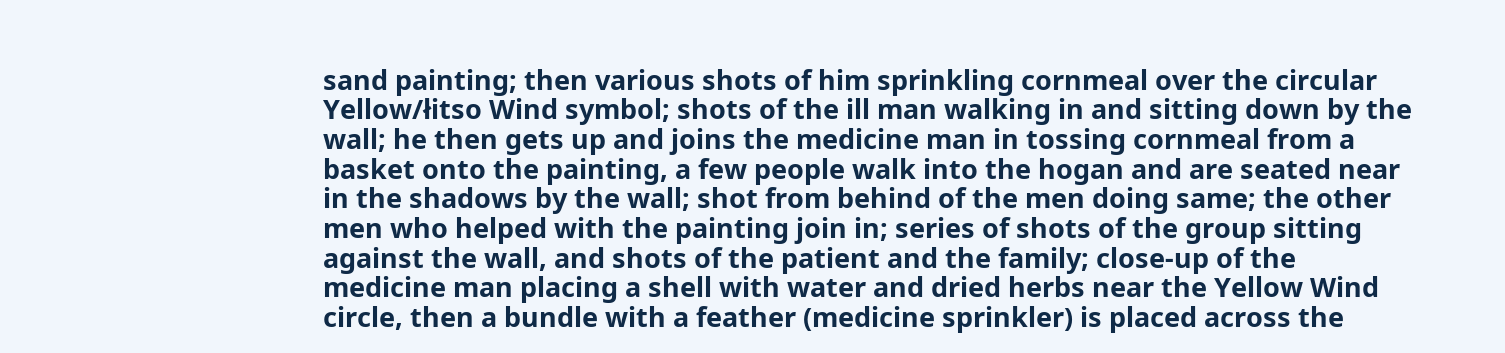sand painting; then various shots of him sprinkling cornmeal over the circular Yellow/łitso Wind symbol; shots of the ill man walking in and sitting down by the wall; he then gets up and joins the medicine man in tossing cornmeal from a basket onto the painting, a few people walk into the hogan and are seated near in the shadows by the wall; shot from behind of the men doing same; the other men who helped with the painting join in; series of shots of the group sitting against the wall, and shots of the patient and the family; close-up of the medicine man placing a shell with water and dried herbs near the Yellow Wind circle, then a bundle with a feather (medicine sprinkler) is placed across the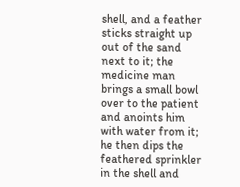shell, and a feather sticks straight up out of the sand next to it; the medicine man brings a small bowl over to the patient and anoints him with water from it; he then dips the feathered sprinkler in the shell and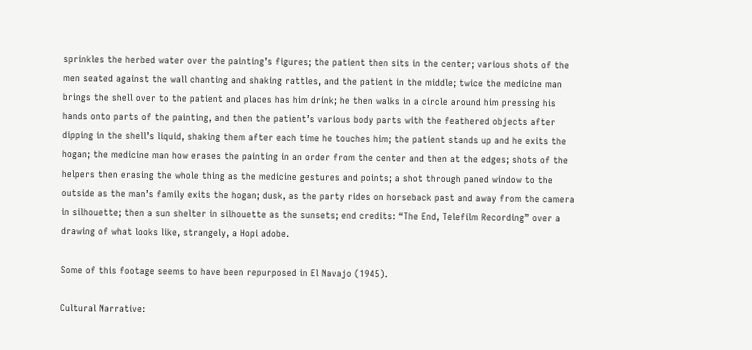sprinkles the herbed water over the painting’s figures; the patient then sits in the center; various shots of the men seated against the wall chanting and shaking rattles, and the patient in the middle; twice the medicine man brings the shell over to the patient and places has him drink; he then walks in a circle around him pressing his hands onto parts of the painting, and then the patient’s various body parts with the feathered objects after dipping in the shell’s liquid, shaking them after each time he touches him; the patient stands up and he exits the hogan; the medicine man how erases the painting in an order from the center and then at the edges; shots of the helpers then erasing the whole thing as the medicine gestures and points; a shot through paned window to the outside as the man’s family exits the hogan; dusk, as the party rides on horseback past and away from the camera in silhouette; then a sun shelter in silhouette as the sunsets; end credits: “The End, Telefilm Recording” over a drawing of what looks like, strangely, a Hopi adobe.

Some of this footage seems to have been repurposed in El Navajo (1945).

Cultural Narrative: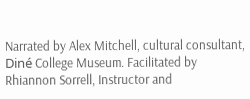Narrated by Alex Mitchell, cultural consultant, Diné College Museum. Facilitated by Rhiannon Sorrell, Instructor and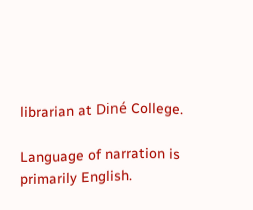librarian at Diné College.

Language of narration is primarily English.